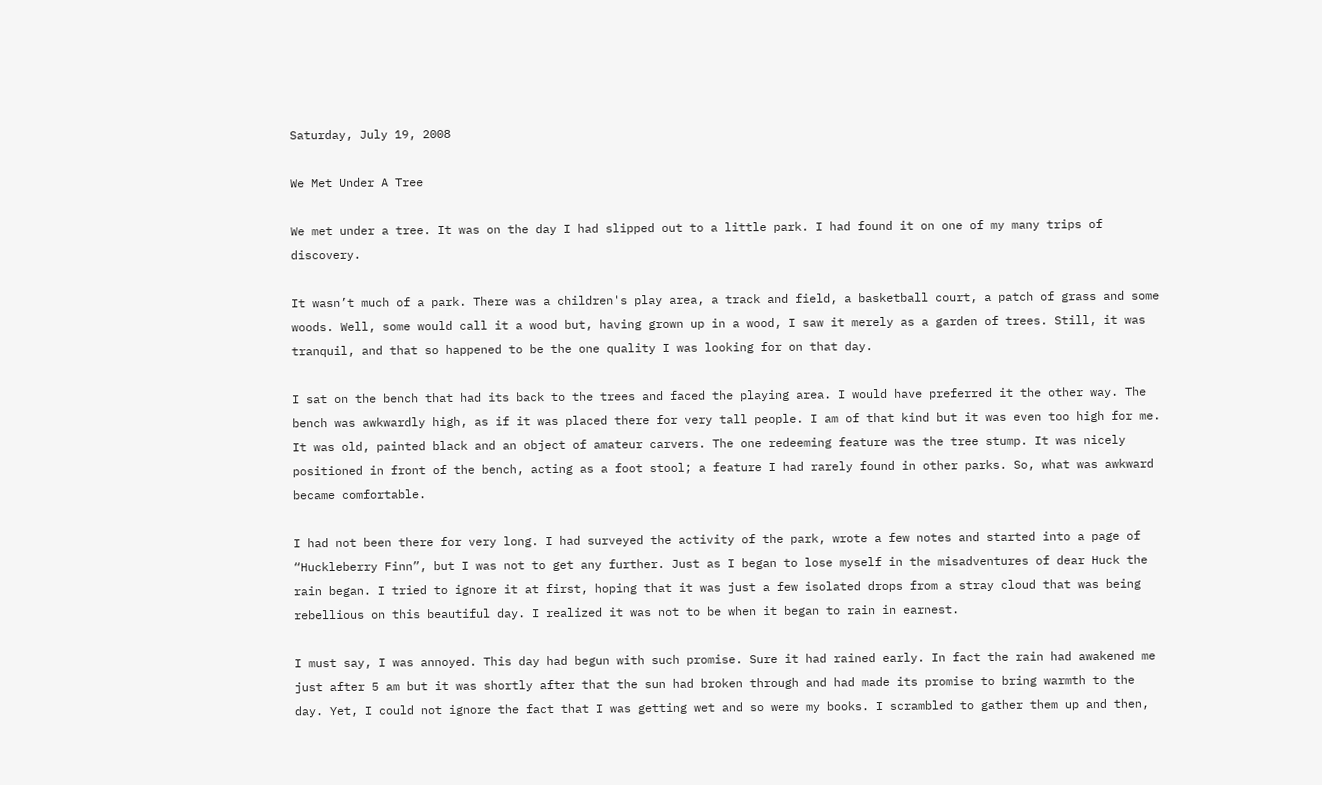Saturday, July 19, 2008

We Met Under A Tree

We met under a tree. It was on the day I had slipped out to a little park. I had found it on one of my many trips of discovery.

It wasn’t much of a park. There was a children's play area, a track and field, a basketball court, a patch of grass and some woods. Well, some would call it a wood but, having grown up in a wood, I saw it merely as a garden of trees. Still, it was tranquil, and that so happened to be the one quality I was looking for on that day.

I sat on the bench that had its back to the trees and faced the playing area. I would have preferred it the other way. The bench was awkwardly high, as if it was placed there for very tall people. I am of that kind but it was even too high for me. It was old, painted black and an object of amateur carvers. The one redeeming feature was the tree stump. It was nicely positioned in front of the bench, acting as a foot stool; a feature I had rarely found in other parks. So, what was awkward became comfortable.

I had not been there for very long. I had surveyed the activity of the park, wrote a few notes and started into a page of “Huckleberry Finn”, but I was not to get any further. Just as I began to lose myself in the misadventures of dear Huck the rain began. I tried to ignore it at first, hoping that it was just a few isolated drops from a stray cloud that was being rebellious on this beautiful day. I realized it was not to be when it began to rain in earnest.

I must say, I was annoyed. This day had begun with such promise. Sure it had rained early. In fact the rain had awakened me just after 5 am but it was shortly after that the sun had broken through and had made its promise to bring warmth to the day. Yet, I could not ignore the fact that I was getting wet and so were my books. I scrambled to gather them up and then,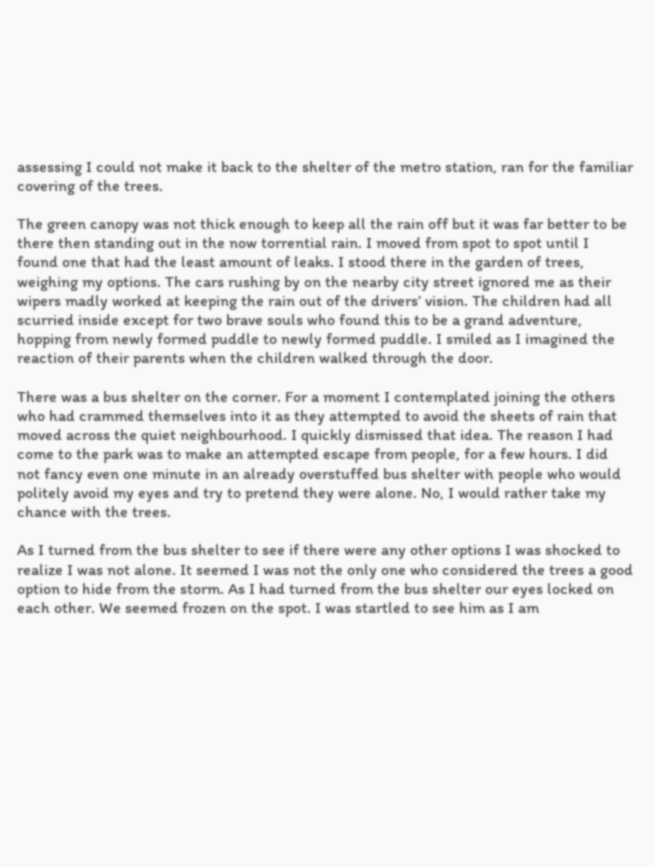assessing I could not make it back to the shelter of the metro station, ran for the familiar covering of the trees.

The green canopy was not thick enough to keep all the rain off but it was far better to be there then standing out in the now torrential rain. I moved from spot to spot until I found one that had the least amount of leaks. I stood there in the garden of trees, weighing my options. The cars rushing by on the nearby city street ignored me as their wipers madly worked at keeping the rain out of the drivers’ vision. The children had all scurried inside except for two brave souls who found this to be a grand adventure, hopping from newly formed puddle to newly formed puddle. I smiled as I imagined the reaction of their parents when the children walked through the door.

There was a bus shelter on the corner. For a moment I contemplated joining the others who had crammed themselves into it as they attempted to avoid the sheets of rain that moved across the quiet neighbourhood. I quickly dismissed that idea. The reason I had come to the park was to make an attempted escape from people, for a few hours. I did not fancy even one minute in an already overstuffed bus shelter with people who would politely avoid my eyes and try to pretend they were alone. No, I would rather take my chance with the trees.

As I turned from the bus shelter to see if there were any other options I was shocked to realize I was not alone. It seemed I was not the only one who considered the trees a good option to hide from the storm. As I had turned from the bus shelter our eyes locked on each other. We seemed frozen on the spot. I was startled to see him as I am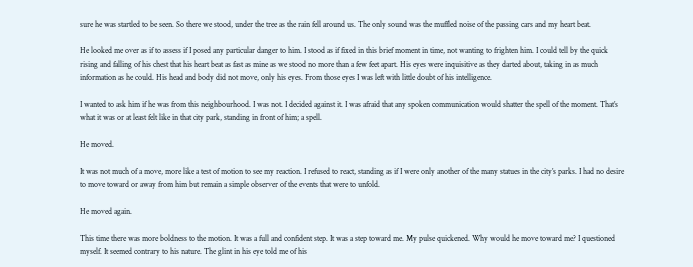sure he was startled to be seen. So there we stood, under the tree as the rain fell around us. The only sound was the muffled noise of the passing cars and my heart beat.

He looked me over as if to assess if I posed any particular danger to him. I stood as if fixed in this brief moment in time, not wanting to frighten him. I could tell by the quick rising and falling of his chest that his heart beat as fast as mine as we stood no more than a few feet apart. His eyes were inquisitive as they darted about, taking in as much information as he could. His head and body did not move, only his eyes. From those eyes I was left with little doubt of his intelligence.

I wanted to ask him if he was from this neighbourhood. I was not. I decided against it. I was afraid that any spoken communication would shatter the spell of the moment. That’s what it was or at least felt like in that city park, standing in front of him; a spell.

He moved.

It was not much of a move, more like a test of motion to see my reaction. I refused to react, standing as if I were only another of the many statues in the city’s parks. I had no desire to move toward or away from him but remain a simple observer of the events that were to unfold.

He moved again.

This time there was more boldness to the motion. It was a full and confident step. It was a step toward me. My pulse quickened. Why would he move toward me? I questioned myself. It seemed contrary to his nature. The glint in his eye told me of his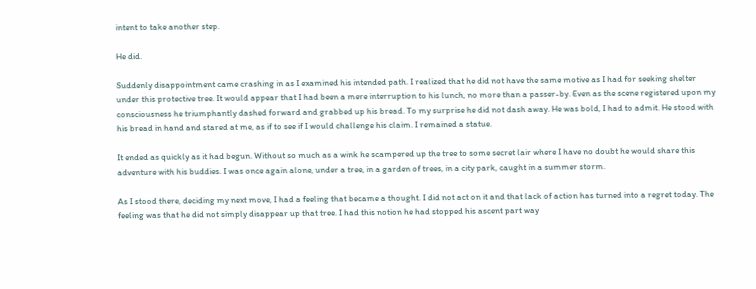intent to take another step.

He did.

Suddenly disappointment came crashing in as I examined his intended path. I realized that he did not have the same motive as I had for seeking shelter under this protective tree. It would appear that I had been a mere interruption to his lunch, no more than a passer-by. Even as the scene registered upon my consciousness he triumphantly dashed forward and grabbed up his bread. To my surprise he did not dash away. He was bold, I had to admit. He stood with his bread in hand and stared at me, as if to see if I would challenge his claim. I remained a statue.

It ended as quickly as it had begun. Without so much as a wink he scampered up the tree to some secret lair where I have no doubt he would share this adventure with his buddies. I was once again alone, under a tree, in a garden of trees, in a city park, caught in a summer storm.

As I stood there, deciding my next move, I had a feeling that became a thought. I did not act on it and that lack of action has turned into a regret today. The feeling was that he did not simply disappear up that tree. I had this notion he had stopped his ascent part way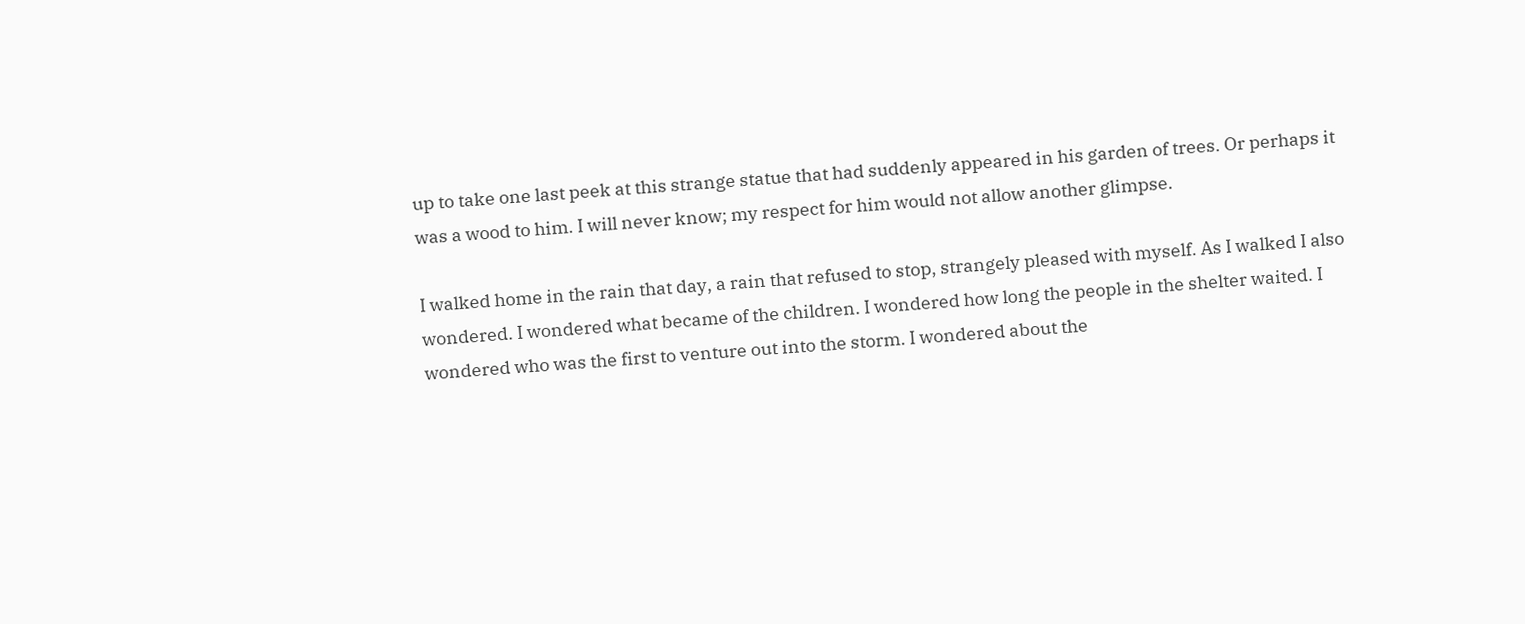up to take one last peek at this strange statue that had suddenly appeared in his garden of trees. Or perhaps it was a wood to him. I will never know; my respect for him would not allow another glimpse.

I walked home in the rain that day, a rain that refused to stop, strangely pleased with myself. As I walked I also wondered. I wondered what became of the children. I wondered how long the people in the shelter waited. I wondered who was the first to venture out into the storm. I wondered about the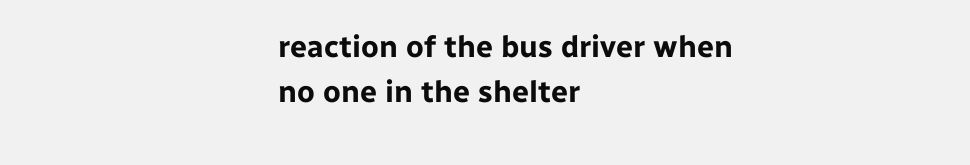reaction of the bus driver when no one in the shelter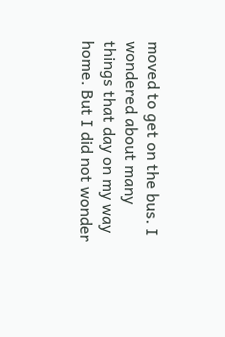moved to get on the bus. I wondered about many things that day on my way home. But I did not wonder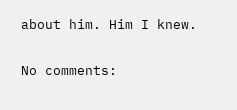about him. Him I knew.

No comments: